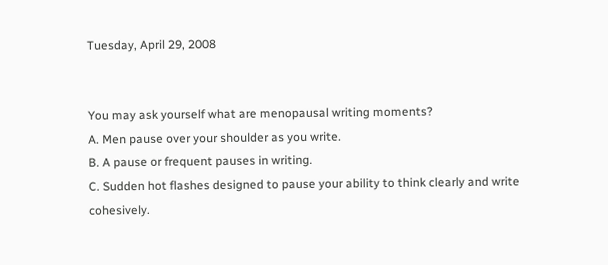Tuesday, April 29, 2008


You may ask yourself what are menopausal writing moments?
A. Men pause over your shoulder as you write.
B. A pause or frequent pauses in writing.
C. Sudden hot flashes designed to pause your ability to think clearly and write cohesively.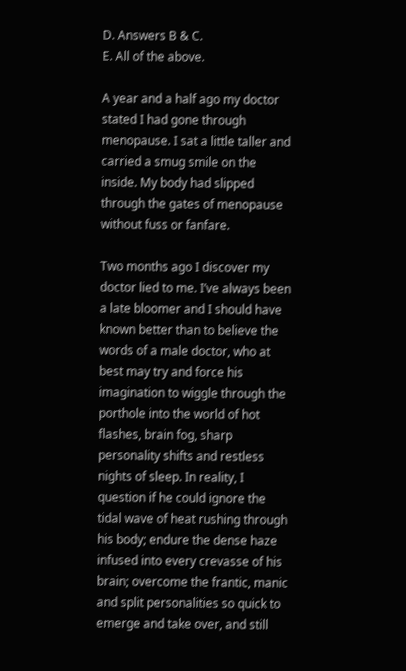D. Answers B & C.
E. All of the above.

A year and a half ago my doctor stated I had gone through menopause. I sat a little taller and carried a smug smile on the inside. My body had slipped through the gates of menopause without fuss or fanfare.

Two months ago I discover my doctor lied to me. I’ve always been a late bloomer and I should have known better than to believe the words of a male doctor, who at best may try and force his imagination to wiggle through the porthole into the world of hot flashes, brain fog, sharp personality shifts and restless nights of sleep. In reality, I question if he could ignore the tidal wave of heat rushing through his body; endure the dense haze infused into every crevasse of his brain; overcome the frantic, manic and split personalities so quick to emerge and take over, and still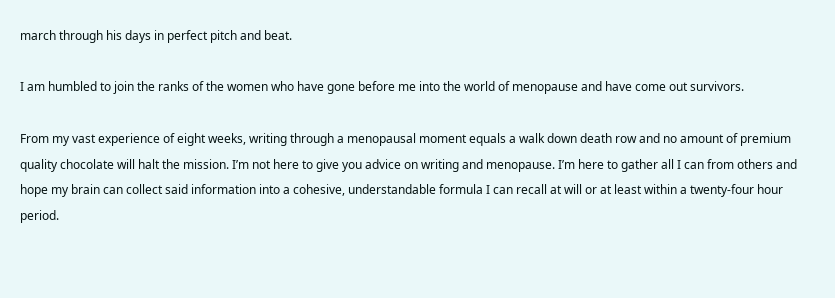march through his days in perfect pitch and beat.

I am humbled to join the ranks of the women who have gone before me into the world of menopause and have come out survivors.

From my vast experience of eight weeks, writing through a menopausal moment equals a walk down death row and no amount of premium quality chocolate will halt the mission. I’m not here to give you advice on writing and menopause. I’m here to gather all I can from others and hope my brain can collect said information into a cohesive, understandable formula I can recall at will or at least within a twenty-four hour period.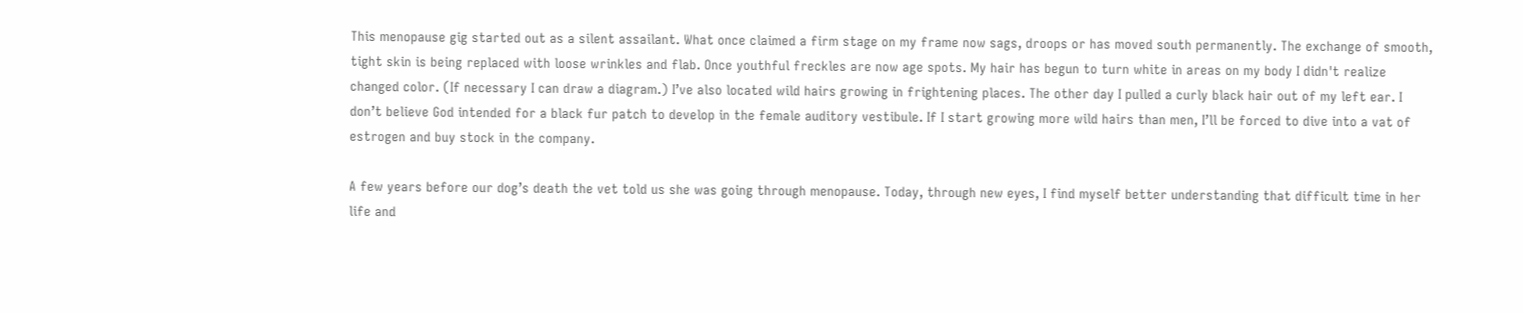This menopause gig started out as a silent assailant. What once claimed a firm stage on my frame now sags, droops or has moved south permanently. The exchange of smooth, tight skin is being replaced with loose wrinkles and flab. Once youthful freckles are now age spots. My hair has begun to turn white in areas on my body I didn't realize changed color. (If necessary I can draw a diagram.) I’ve also located wild hairs growing in frightening places. The other day I pulled a curly black hair out of my left ear. I don’t believe God intended for a black fur patch to develop in the female auditory vestibule. If I start growing more wild hairs than men, I’ll be forced to dive into a vat of estrogen and buy stock in the company.

A few years before our dog’s death the vet told us she was going through menopause. Today, through new eyes, I find myself better understanding that difficult time in her life and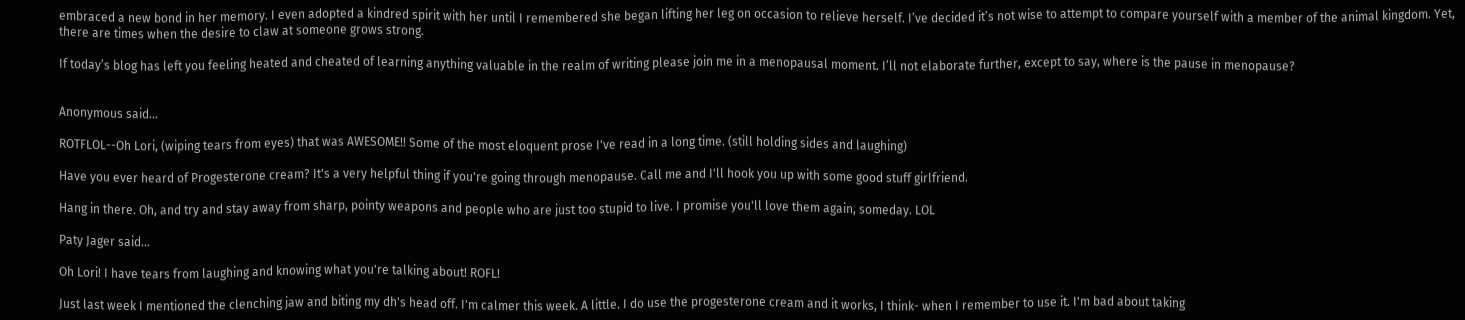embraced a new bond in her memory. I even adopted a kindred spirit with her until I remembered she began lifting her leg on occasion to relieve herself. I’ve decided it’s not wise to attempt to compare yourself with a member of the animal kingdom. Yet, there are times when the desire to claw at someone grows strong.

If today’s blog has left you feeling heated and cheated of learning anything valuable in the realm of writing please join me in a menopausal moment. I’ll not elaborate further, except to say, where is the pause in menopause?


Anonymous said...

ROTFLOL--Oh Lori, (wiping tears from eyes) that was AWESOME!! Some of the most eloquent prose I've read in a long time. (still holding sides and laughing)

Have you ever heard of Progesterone cream? It's a very helpful thing if you're going through menopause. Call me and I'll hook you up with some good stuff girlfriend.

Hang in there. Oh, and try and stay away from sharp, pointy weapons and people who are just too stupid to live. I promise you'll love them again, someday. LOL

Paty Jager said...

Oh Lori! I have tears from laughing and knowing what you're talking about! ROFL!

Just last week I mentioned the clenching jaw and biting my dh's head off. I'm calmer this week. A little. I do use the progesterone cream and it works, I think- when I remember to use it. I'm bad about taking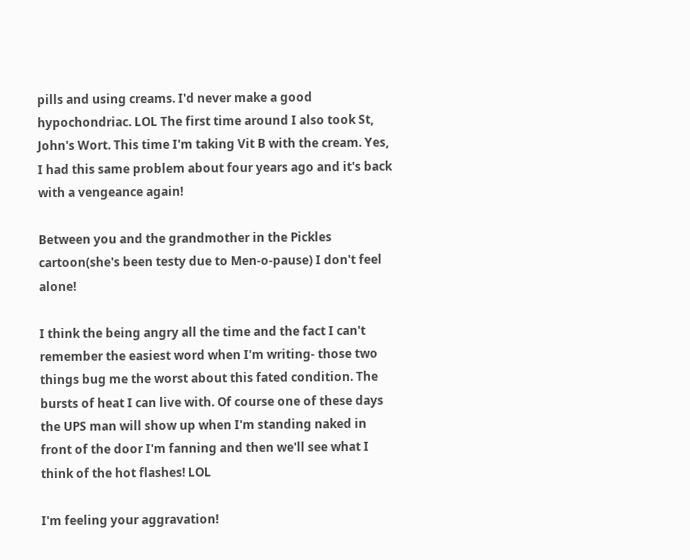pills and using creams. I'd never make a good hypochondriac. LOL The first time around I also took St, John's Wort. This time I'm taking Vit B with the cream. Yes, I had this same problem about four years ago and it's back with a vengeance again!

Between you and the grandmother in the Pickles cartoon(she's been testy due to Men-o-pause) I don't feel alone!

I think the being angry all the time and the fact I can't remember the easiest word when I'm writing- those two things bug me the worst about this fated condition. The bursts of heat I can live with. Of course one of these days the UPS man will show up when I'm standing naked in front of the door I'm fanning and then we'll see what I think of the hot flashes! LOL

I'm feeling your aggravation!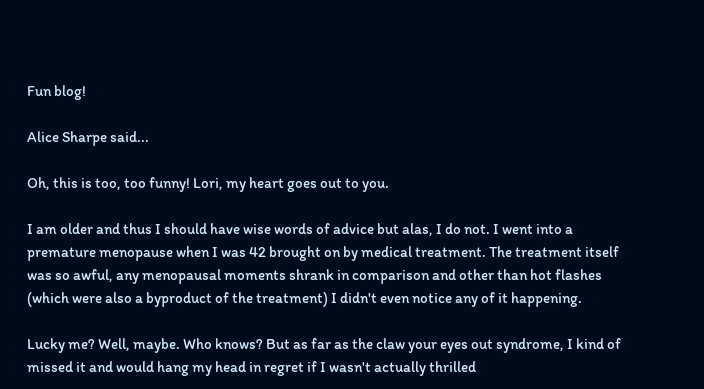Fun blog!

Alice Sharpe said...

Oh, this is too, too funny! Lori, my heart goes out to you.

I am older and thus I should have wise words of advice but alas, I do not. I went into a premature menopause when I was 42 brought on by medical treatment. The treatment itself was so awful, any menopausal moments shrank in comparison and other than hot flashes (which were also a byproduct of the treatment) I didn't even notice any of it happening.

Lucky me? Well, maybe. Who knows? But as far as the claw your eyes out syndrome, I kind of missed it and would hang my head in regret if I wasn't actually thrilled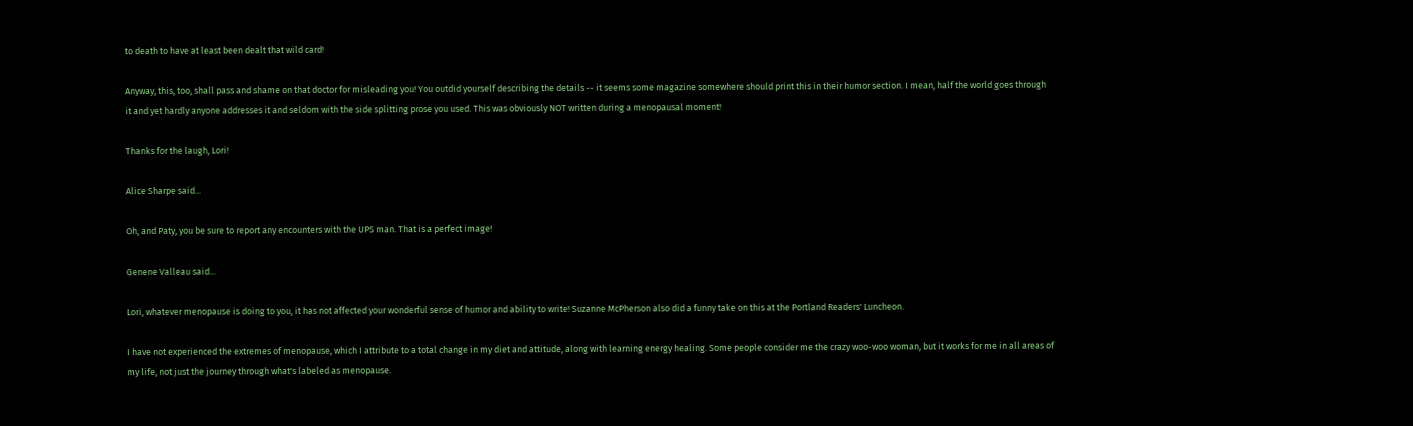to death to have at least been dealt that wild card!

Anyway, this, too, shall pass and shame on that doctor for misleading you! You outdid yourself describing the details -- it seems some magazine somewhere should print this in their humor section. I mean, half the world goes through it and yet hardly anyone addresses it and seldom with the side splitting prose you used. This was obviously NOT written during a menopausal moment!

Thanks for the laugh, Lori!

Alice Sharpe said...

Oh, and Paty, you be sure to report any encounters with the UPS man. That is a perfect image!

Genene Valleau said...

Lori, whatever menopause is doing to you, it has not affected your wonderful sense of humor and ability to write! Suzanne McPherson also did a funny take on this at the Portland Readers' Luncheon.

I have not experienced the extremes of menopause, which I attribute to a total change in my diet and attitude, along with learning energy healing. Some people consider me the crazy woo-woo woman, but it works for me in all areas of my life, not just the journey through what's labeled as menopause.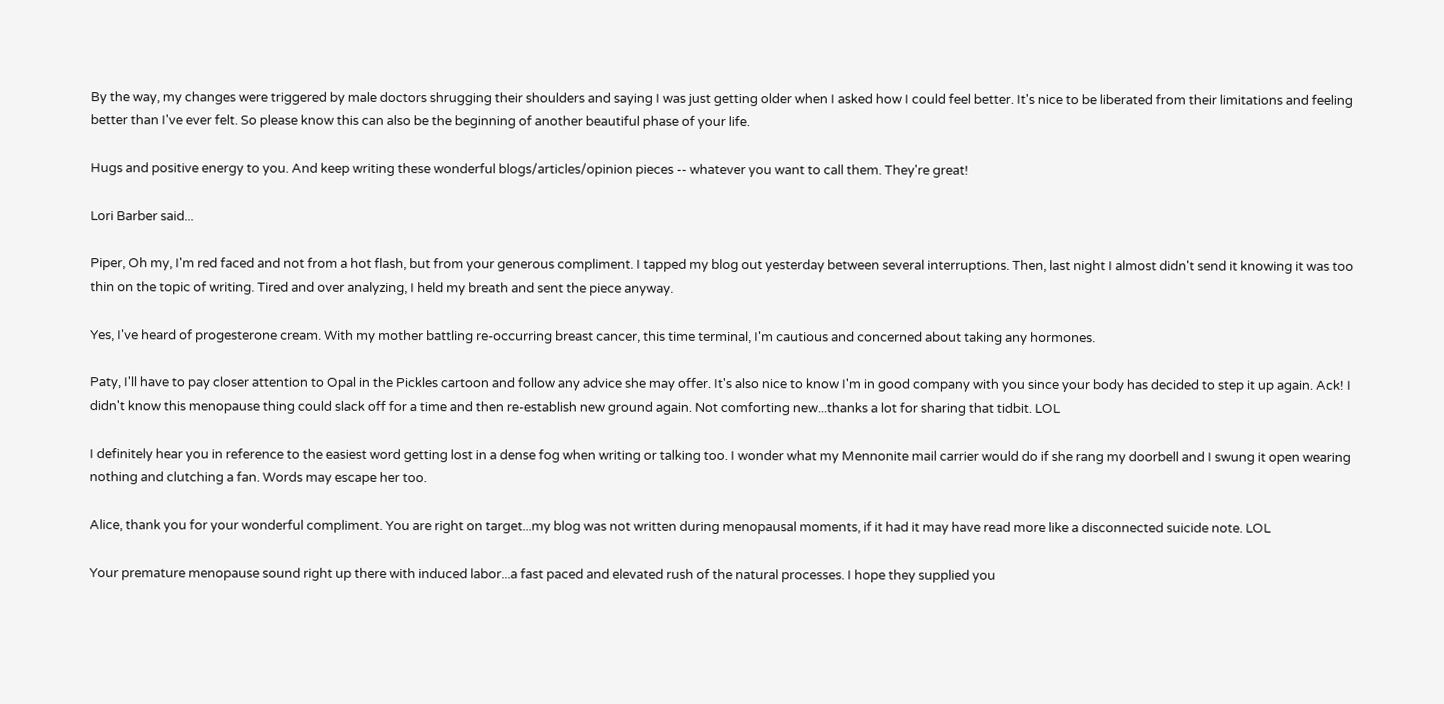By the way, my changes were triggered by male doctors shrugging their shoulders and saying I was just getting older when I asked how I could feel better. It's nice to be liberated from their limitations and feeling better than I've ever felt. So please know this can also be the beginning of another beautiful phase of your life.

Hugs and positive energy to you. And keep writing these wonderful blogs/articles/opinion pieces -- whatever you want to call them. They're great!

Lori Barber said...

Piper, Oh my, I'm red faced and not from a hot flash, but from your generous compliment. I tapped my blog out yesterday between several interruptions. Then, last night I almost didn't send it knowing it was too thin on the topic of writing. Tired and over analyzing, I held my breath and sent the piece anyway.

Yes, I've heard of progesterone cream. With my mother battling re-occurring breast cancer, this time terminal, I'm cautious and concerned about taking any hormones.

Paty, I'll have to pay closer attention to Opal in the Pickles cartoon and follow any advice she may offer. It's also nice to know I'm in good company with you since your body has decided to step it up again. Ack! I didn't know this menopause thing could slack off for a time and then re-establish new ground again. Not comforting new...thanks a lot for sharing that tidbit. LOL

I definitely hear you in reference to the easiest word getting lost in a dense fog when writing or talking too. I wonder what my Mennonite mail carrier would do if she rang my doorbell and I swung it open wearing nothing and clutching a fan. Words may escape her too.

Alice, thank you for your wonderful compliment. You are right on target...my blog was not written during menopausal moments, if it had it may have read more like a disconnected suicide note. LOL

Your premature menopause sound right up there with induced labor...a fast paced and elevated rush of the natural processes. I hope they supplied you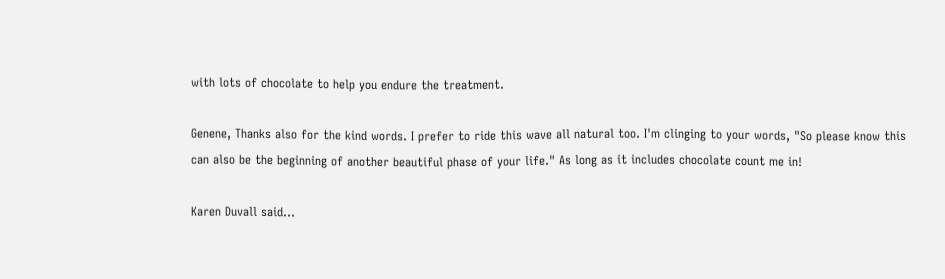with lots of chocolate to help you endure the treatment.

Genene, Thanks also for the kind words. I prefer to ride this wave all natural too. I'm clinging to your words, "So please know this can also be the beginning of another beautiful phase of your life." As long as it includes chocolate count me in!

Karen Duvall said...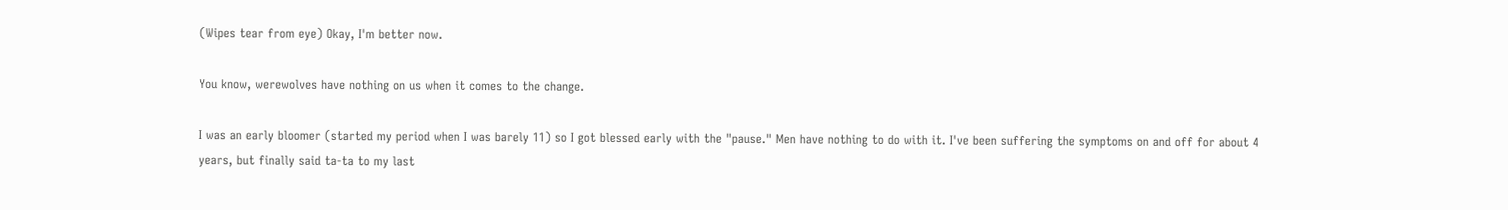(Wipes tear from eye) Okay, I'm better now.

You know, werewolves have nothing on us when it comes to the change.

I was an early bloomer (started my period when I was barely 11) so I got blessed early with the "pause." Men have nothing to do with it. I've been suffering the symptoms on and off for about 4 years, but finally said ta-ta to my last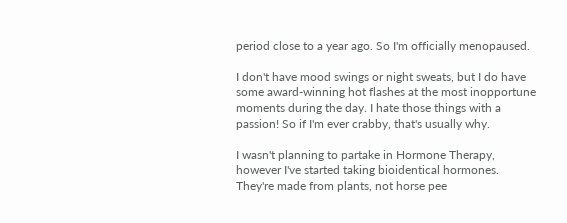period close to a year ago. So I'm officially menopaused.

I don't have mood swings or night sweats, but I do have some award-winning hot flashes at the most inopportune moments during the day. I hate those things with a passion! So if I'm ever crabby, that's usually why.

I wasn't planning to partake in Hormone Therapy, however I've started taking bioidentical hormones. They're made from plants, not horse pee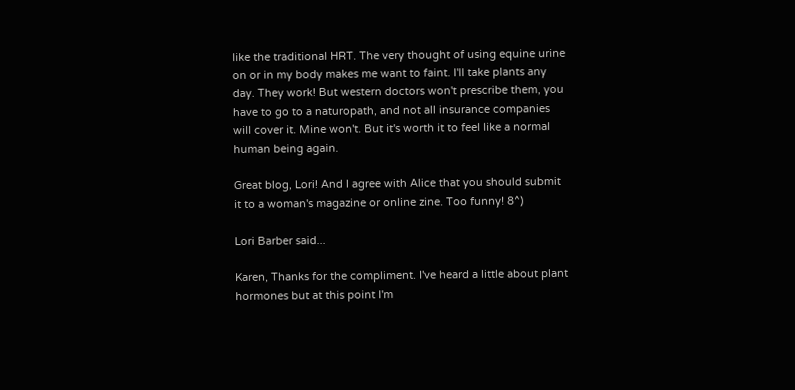like the traditional HRT. The very thought of using equine urine on or in my body makes me want to faint. I'll take plants any day. They work! But western doctors won't prescribe them, you have to go to a naturopath, and not all insurance companies will cover it. Mine won't. But it's worth it to feel like a normal human being again.

Great blog, Lori! And I agree with Alice that you should submit it to a woman's magazine or online zine. Too funny! 8^)

Lori Barber said...

Karen, Thanks for the compliment. I've heard a little about plant hormones but at this point I'm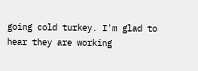going cold turkey. I'm glad to hear they are working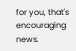for you, that's encouraging news.